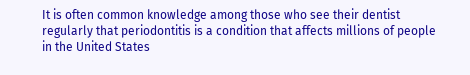It is often common knowledge among those who see their dentist regularly that periodontitis is a condition that affects millions of people in the United States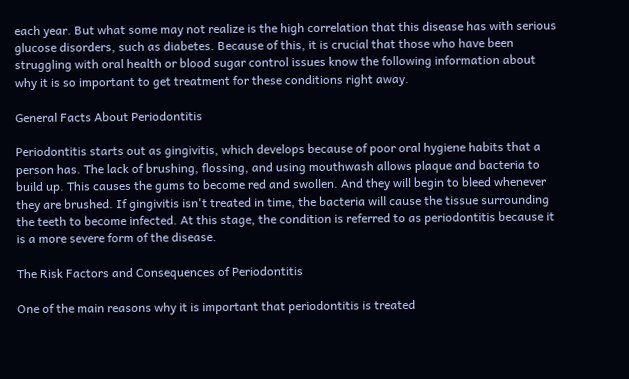each year. But what some may not realize is the high correlation that this disease has with serious glucose disorders, such as diabetes. Because of this, it is crucial that those who have been struggling with oral health or blood sugar control issues know the following information about why it is so important to get treatment for these conditions right away.

General Facts About Periodontitis

Periodontitis starts out as gingivitis, which develops because of poor oral hygiene habits that a person has. The lack of brushing, flossing, and using mouthwash allows plaque and bacteria to build up. This causes the gums to become red and swollen. And they will begin to bleed whenever they are brushed. If gingivitis isn't treated in time, the bacteria will cause the tissue surrounding the teeth to become infected. At this stage, the condition is referred to as periodontitis because it is a more severe form of the disease.

The Risk Factors and Consequences of Periodontitis

One of the main reasons why it is important that periodontitis is treated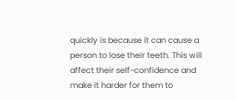quickly is because it can cause a person to lose their teeth. This will affect their self-confidence and make it harder for them to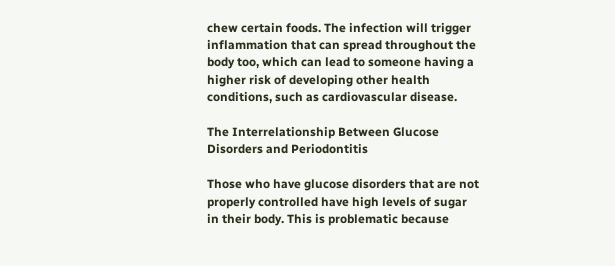chew certain foods. The infection will trigger inflammation that can spread throughout the body too, which can lead to someone having a higher risk of developing other health conditions, such as cardiovascular disease.

The Interrelationship Between Glucose Disorders and Periodontitis

Those who have glucose disorders that are not properly controlled have high levels of sugar in their body. This is problematic because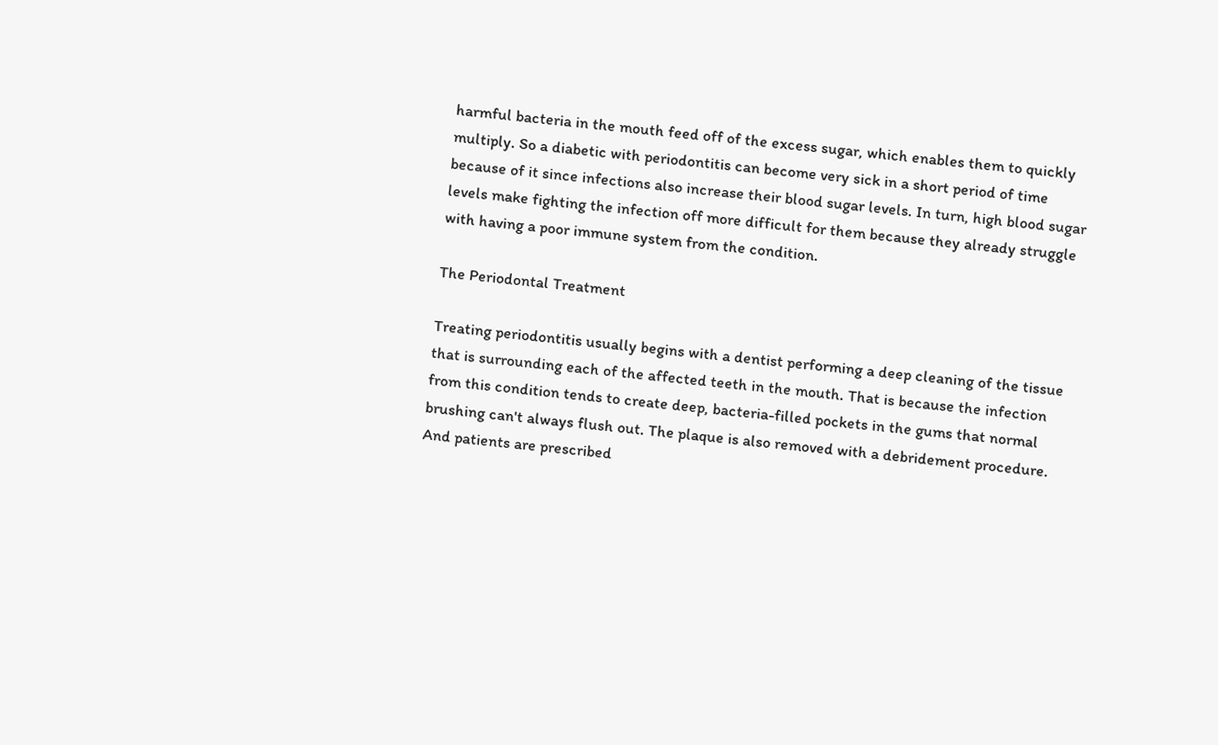harmful bacteria in the mouth feed off of the excess sugar, which enables them to quickly multiply. So a diabetic with periodontitis can become very sick in a short period of time because of it since infections also increase their blood sugar levels. In turn, high blood sugar levels make fighting the infection off more difficult for them because they already struggle with having a poor immune system from the condition.

The Periodontal Treatment

Treating periodontitis usually begins with a dentist performing a deep cleaning of the tissue that is surrounding each of the affected teeth in the mouth. That is because the infection from this condition tends to create deep, bacteria-filled pockets in the gums that normal brushing can't always flush out. The plaque is also removed with a debridement procedure. And patients are prescribed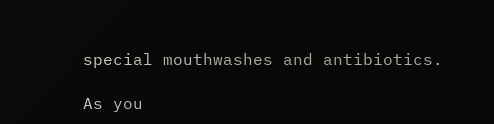special mouthwashes and antibiotics.

As you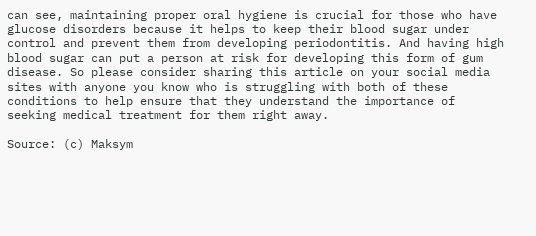can see, maintaining proper oral hygiene is crucial for those who have glucose disorders because it helps to keep their blood sugar under control and prevent them from developing periodontitis. And having high blood sugar can put a person at risk for developing this form of gum disease. So please consider sharing this article on your social media sites with anyone you know who is struggling with both of these conditions to help ensure that they understand the importance of seeking medical treatment for them right away.

Source: (c) Maksym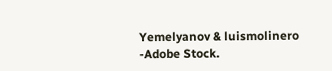Yemelyanov & luismolinero -Adobe Stock.